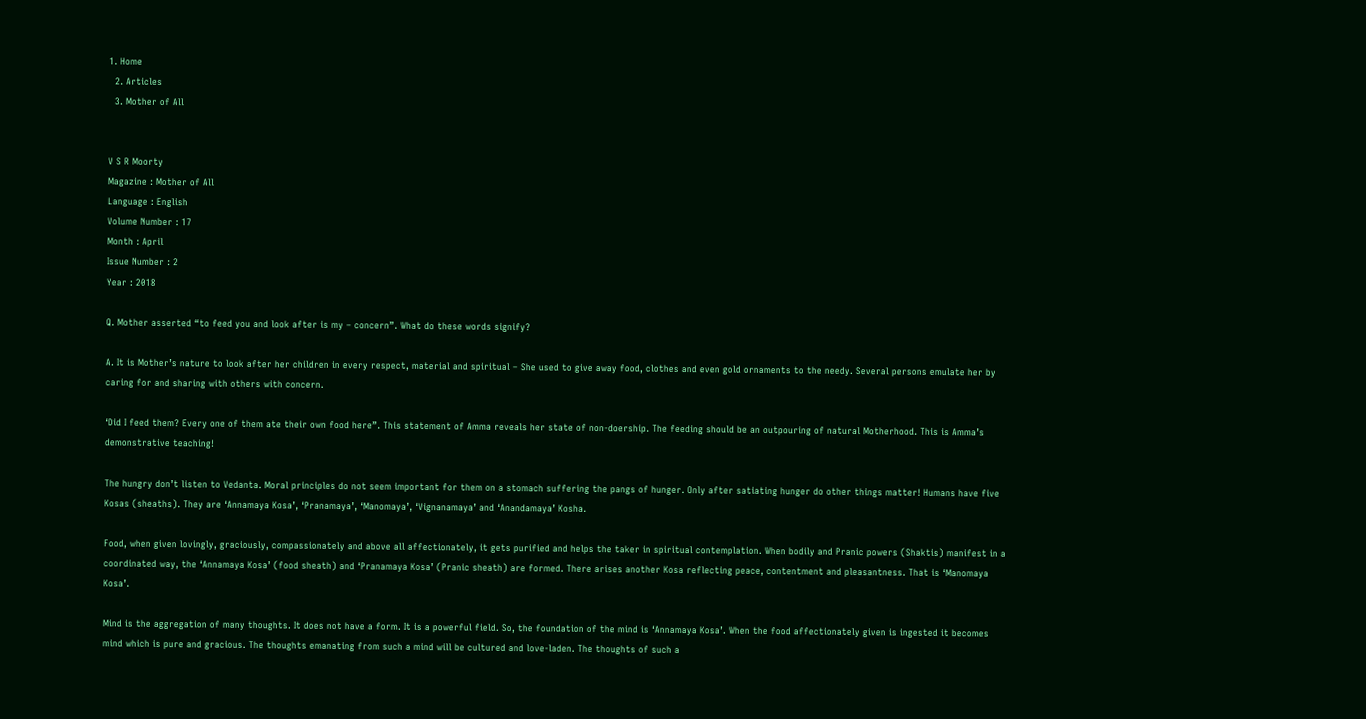1. Home
  2. Articles
  3. Mother of All


V S R Moorty
Magazine : Mother of All
Language : English
Volume Number : 17
Month : April
Issue Number : 2
Year : 2018

Q. Mother asserted “to feed you and look after is my – concern”. What do these words signify?

A. It is Mother’s nature to look after her children in every respect, material and spiritual – She used to give away food, clothes and even gold ornaments to the needy. Several persons emulate her by caring for and sharing with others with concern.

‘Did I feed them? Every one of them ate their own food here”. This statement of Amma reveals her state of non-doership. The feeding should be an outpouring of natural Motherhood. This is Amma’s demonstrative teaching!

The hungry don’t listen to Vedanta. Moral principles do not seem important for them on a stomach suffering the pangs of hunger. Only after satiating hunger do other things matter! Humans have five Kosas (sheaths). They are ‘Annamaya Kosa’, ‘Pranamaya’, ‘Manomaya’, ‘Vignanamaya’ and ‘Anandamaya’ Kosha.

Food, when given lovingly, graciously, compassionately and above all affectionately, it gets purified and helps the taker in spiritual contemplation. When bodily and Pranic powers (Shaktis) manifest in a coordinated way, the ‘Annamaya Kosa’ (food sheath) and ‘Pranamaya Kosa’ (Pranic sheath) are formed. There arises another Kosa reflecting peace, contentment and pleasantness. That is ‘Manomaya Kosa’.

Mind is the aggregation of many thoughts. It does not have a form. It is a powerful field. So, the foundation of the mind is ‘Annamaya Kosa’. When the food affectionately given is ingested it becomes mind which is pure and gracious. The thoughts emanating from such a mind will be cultured and love-laden. The thoughts of such a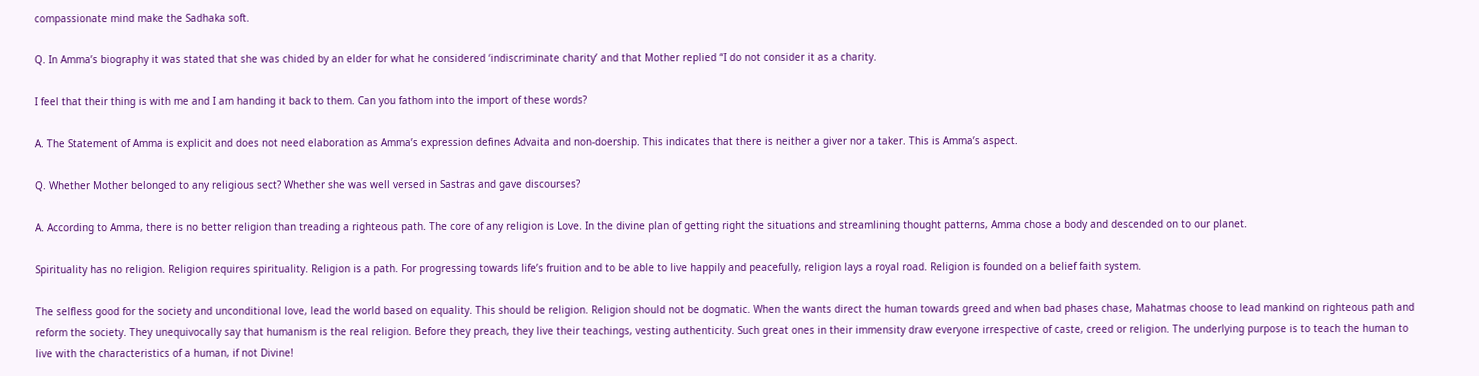compassionate mind make the Sadhaka soft.

Q. In Amma’s biography it was stated that she was chided by an elder for what he considered ‘indiscriminate charity’ and that Mother replied “I do not consider it as a charity.

I feel that their thing is with me and I am handing it back to them. Can you fathom into the import of these words?

A. The Statement of Amma is explicit and does not need elaboration as Amma’s expression defines Advaita and non-doership. This indicates that there is neither a giver nor a taker. This is Amma’s aspect.

Q. Whether Mother belonged to any religious sect? Whether she was well versed in Sastras and gave discourses?

A. According to Amma, there is no better religion than treading a righteous path. The core of any religion is Love. In the divine plan of getting right the situations and streamlining thought patterns, Amma chose a body and descended on to our planet.

Spirituality has no religion. Religion requires spirituality. Religion is a path. For progressing towards life’s fruition and to be able to live happily and peacefully, religion lays a royal road. Religion is founded on a belief faith system.

The selfless good for the society and unconditional love, lead the world based on equality. This should be religion. Religion should not be dogmatic. When the wants direct the human towards greed and when bad phases chase, Mahatmas choose to lead mankind on righteous path and reform the society. They unequivocally say that humanism is the real religion. Before they preach, they live their teachings, vesting authenticity. Such great ones in their immensity draw everyone irrespective of caste, creed or religion. The underlying purpose is to teach the human to live with the characteristics of a human, if not Divine!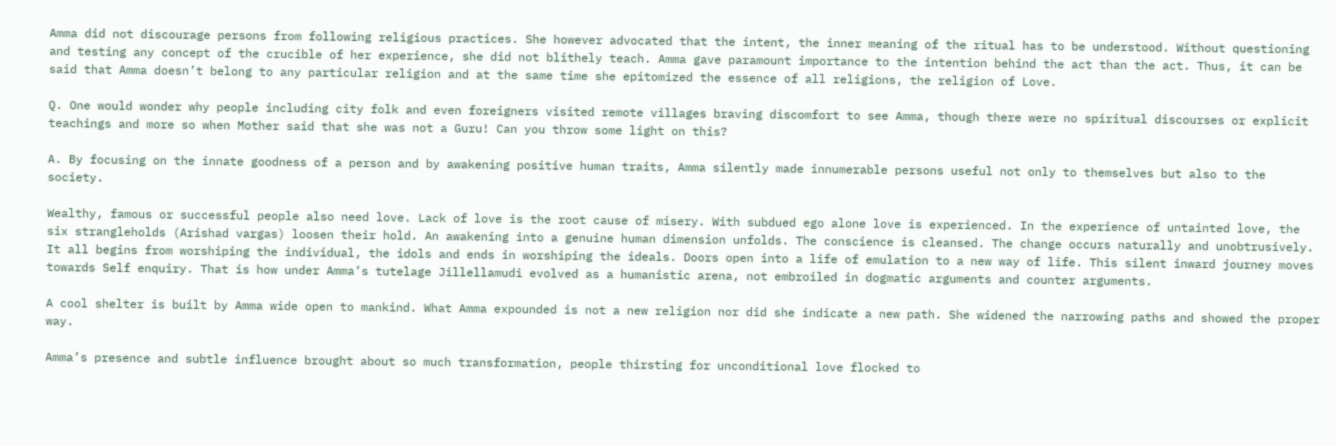Amma did not discourage persons from following religious practices. She however advocated that the intent, the inner meaning of the ritual has to be understood. Without questioning and testing any concept of the crucible of her experience, she did not blithely teach. Amma gave paramount importance to the intention behind the act than the act. Thus, it can be said that Amma doesn’t belong to any particular religion and at the same time she epitomized the essence of all religions, the religion of Love.

Q. One would wonder why people including city folk and even foreigners visited remote villages braving discomfort to see Amma, though there were no spiritual discourses or explicit teachings and more so when Mother said that she was not a Guru! Can you throw some light on this?

A. By focusing on the innate goodness of a person and by awakening positive human traits, Amma silently made innumerable persons useful not only to themselves but also to the society.

Wealthy, famous or successful people also need love. Lack of love is the root cause of misery. With subdued ego alone love is experienced. In the experience of untainted love, the six strangleholds (Arishad vargas) loosen their hold. An awakening into a genuine human dimension unfolds. The conscience is cleansed. The change occurs naturally and unobtrusively. It all begins from worshiping the individual, the idols and ends in worshiping the ideals. Doors open into a life of emulation to a new way of life. This silent inward journey moves towards Self enquiry. That is how under Amma’s tutelage Jillellamudi evolved as a humanistic arena, not embroiled in dogmatic arguments and counter arguments.

A cool shelter is built by Amma wide open to mankind. What Amma expounded is not a new religion nor did she indicate a new path. She widened the narrowing paths and showed the proper way.

Amma’s presence and subtle influence brought about so much transformation, people thirsting for unconditional love flocked to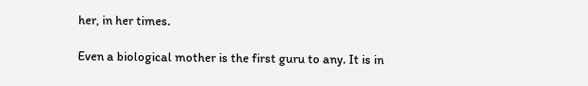her, in her times.

Even a biological mother is the first guru to any. It is in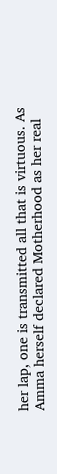her lap, one is transmitted all that is virtuous. As Amma herself declared Motherhood as her real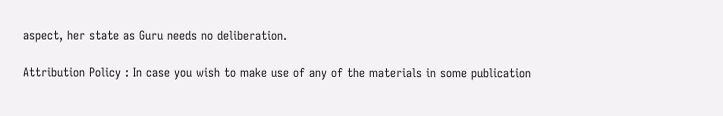aspect, her state as Guru needs no deliberation.

Attribution Policy : In case you wish to make use of any of the materials in some publication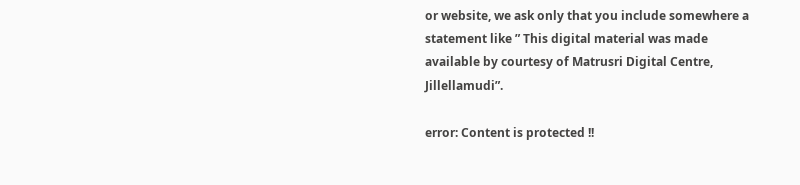or website, we ask only that you include somewhere a statement like ” This digital material was made available by courtesy of Matrusri Digital Centre, Jillellamudi”.

error: Content is protected !!